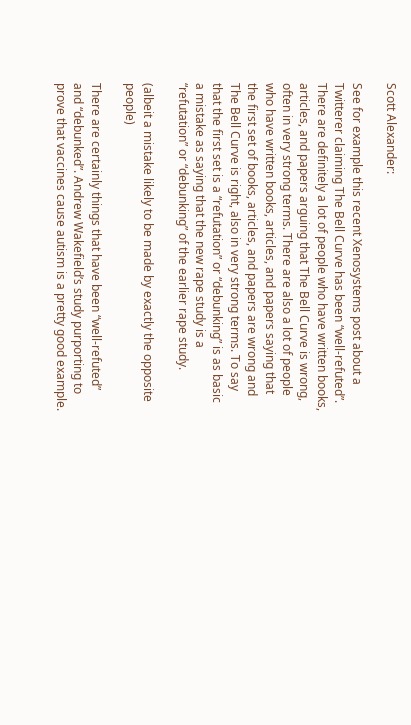Scott Alexander:

See for example this recent Xenosystems post about a Twitterer claiming The Bell Curve has been “well-refuted”. There are definitely a lot of people who have written books, articles, and papers arguing that The Bell Curve is wrong, often in very strong terms. There are also a lot of people who have written books, articles, and papers saying that the first set of books, articles, and papers are wrong and The Bell Curve is right, also in very strong terms. To say that the first set is a “refutation” or “debunking” is as basic a mistake as saying that the new rape study is a “refutation” or “debunking” of the earlier rape study.

(albeit a mistake likely to be made by exactly the opposite people)

There are certainly things that have been “well-refuted” and “debunked”. Andrew Wakefield’s study purporting to prove that vaccines cause autism is a pretty good example.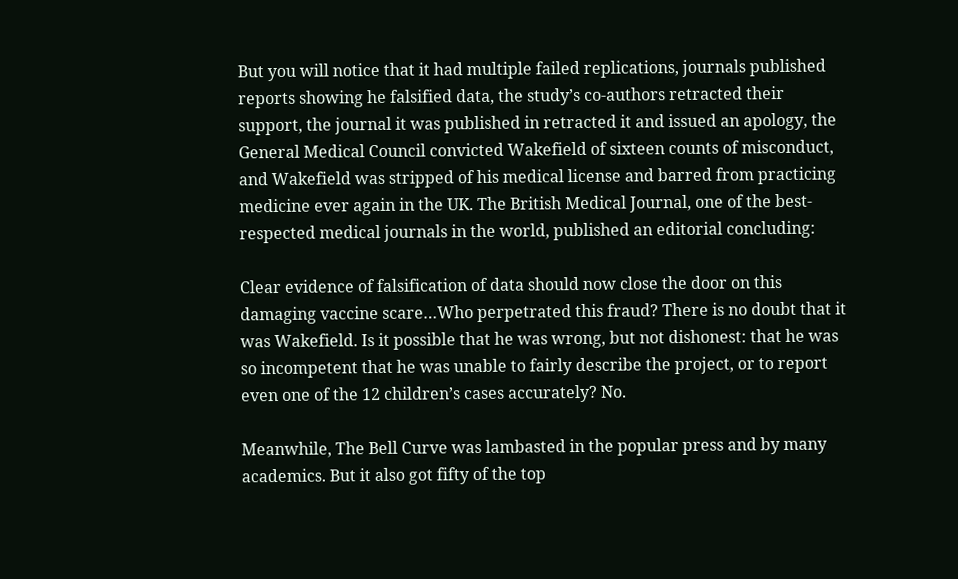But you will notice that it had multiple failed replications, journals published reports showing he falsified data, the study’s co-authors retracted their support, the journal it was published in retracted it and issued an apology, the General Medical Council convicted Wakefield of sixteen counts of misconduct, and Wakefield was stripped of his medical license and barred from practicing medicine ever again in the UK. The British Medical Journal, one of the best-respected medical journals in the world, published an editorial concluding:

Clear evidence of falsification of data should now close the door on this damaging vaccine scare…Who perpetrated this fraud? There is no doubt that it was Wakefield. Is it possible that he was wrong, but not dishonest: that he was so incompetent that he was unable to fairly describe the project, or to report even one of the 12 children’s cases accurately? No.

Meanwhile, The Bell Curve was lambasted in the popular press and by many academics. But it also got fifty of the top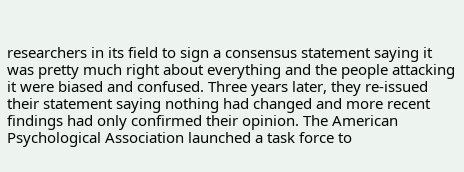researchers in its field to sign a consensus statement saying it was pretty much right about everything and the people attacking it were biased and confused. Three years later, they re-issued their statement saying nothing had changed and more recent findings had only confirmed their opinion. The American Psychological Association launched a task force to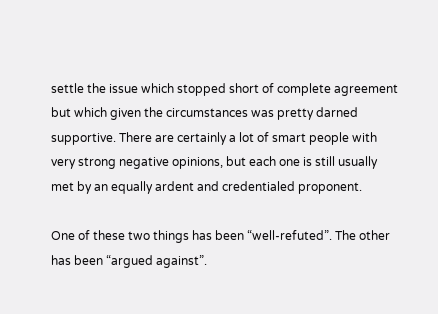settle the issue which stopped short of complete agreement but which given the circumstances was pretty darned supportive. There are certainly a lot of smart people with very strong negative opinions, but each one is still usually met by an equally ardent and credentialed proponent.

One of these two things has been “well-refuted”. The other has been “argued against”.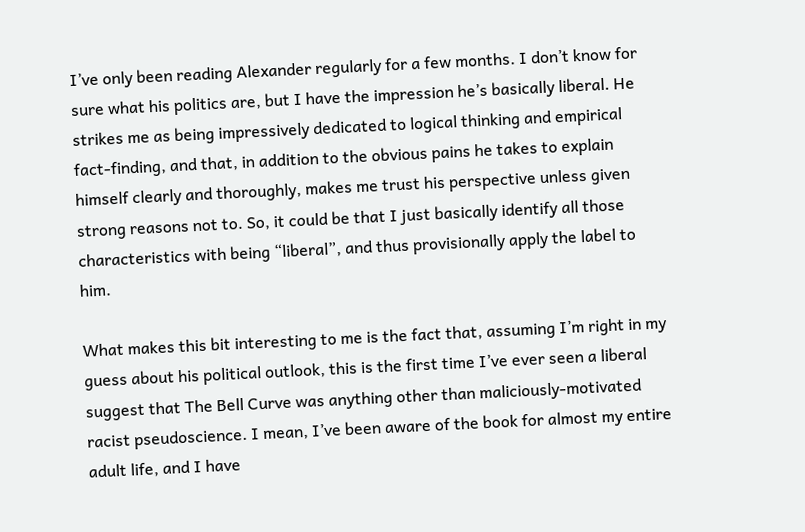I’ve only been reading Alexander regularly for a few months. I don’t know for sure what his politics are, but I have the impression he’s basically liberal. He strikes me as being impressively dedicated to logical thinking and empirical fact-finding, and that, in addition to the obvious pains he takes to explain himself clearly and thoroughly, makes me trust his perspective unless given strong reasons not to. So, it could be that I just basically identify all those characteristics with being “liberal”, and thus provisionally apply the label to him.

What makes this bit interesting to me is the fact that, assuming I’m right in my guess about his political outlook, this is the first time I’ve ever seen a liberal suggest that The Bell Curve was anything other than maliciously-motivated racist pseudoscience. I mean, I’ve been aware of the book for almost my entire adult life, and I have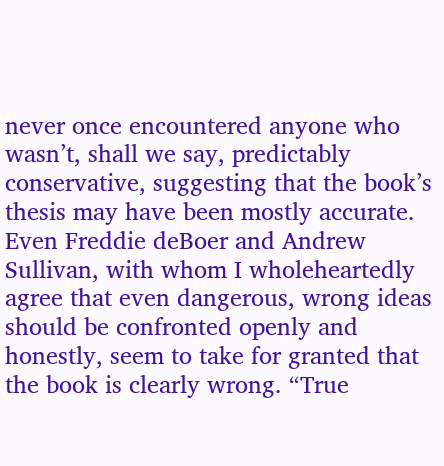never once encountered anyone who wasn’t, shall we say, predictably conservative, suggesting that the book’s thesis may have been mostly accurate. Even Freddie deBoer and Andrew Sullivan, with whom I wholeheartedly agree that even dangerous, wrong ideas should be confronted openly and honestly, seem to take for granted that the book is clearly wrong. “True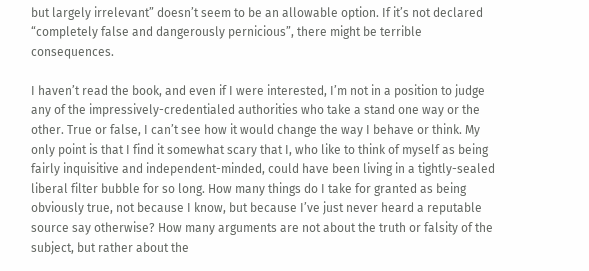but largely irrelevant” doesn’t seem to be an allowable option. If it’s not declared “completely false and dangerously pernicious”, there might be terrible consequences.

I haven’t read the book, and even if I were interested, I’m not in a position to judge any of the impressively-credentialed authorities who take a stand one way or the other. True or false, I can’t see how it would change the way I behave or think. My only point is that I find it somewhat scary that I, who like to think of myself as being fairly inquisitive and independent-minded, could have been living in a tightly-sealed liberal filter bubble for so long. How many things do I take for granted as being obviously true, not because I know, but because I’ve just never heard a reputable source say otherwise? How many arguments are not about the truth or falsity of the subject, but rather about the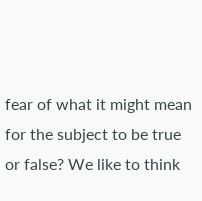fear of what it might mean for the subject to be true or false? We like to think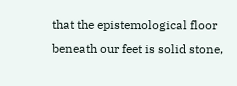that the epistemological floor beneath our feet is solid stone,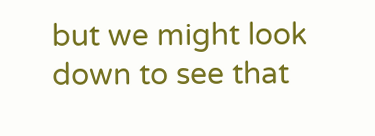but we might look down to see that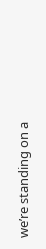we’re standing on a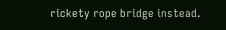rickety rope bridge instead.